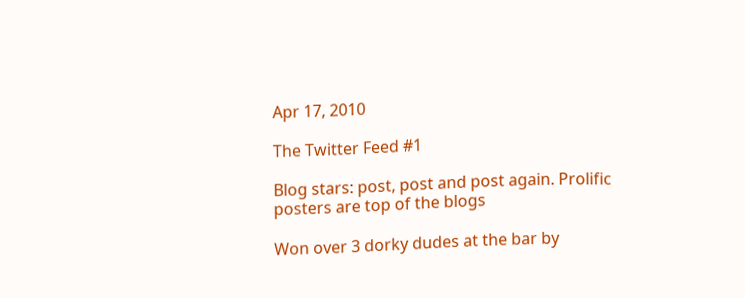Apr 17, 2010

The Twitter Feed #1

Blog stars: post, post and post again. Prolific posters are top of the blogs

Won over 3 dorky dudes at the bar by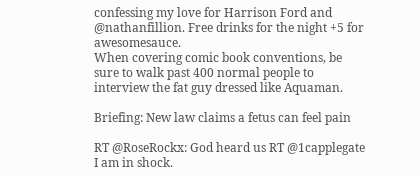confessing my love for Harrison Ford and @nathanfillion. Free drinks for the night +5 for awesomesauce.
When covering comic book conventions, be sure to walk past 400 normal people to interview the fat guy dressed like Aquaman.

Briefing: New law claims a fetus can feel pain

RT @RoseRockx: God heard us RT @1capplegate I am in shock.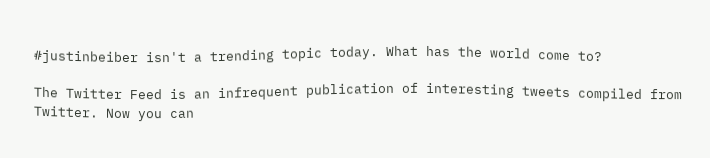#justinbeiber isn't a trending topic today. What has the world come to?

The Twitter Feed is an infrequent publication of interesting tweets compiled from Twitter. Now you can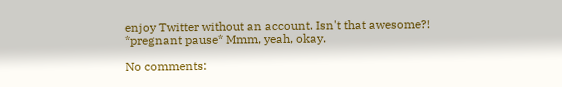enjoy Twitter without an account. Isn't that awesome?! *pregnant pause* Mmm, yeah, okay.

No comments: